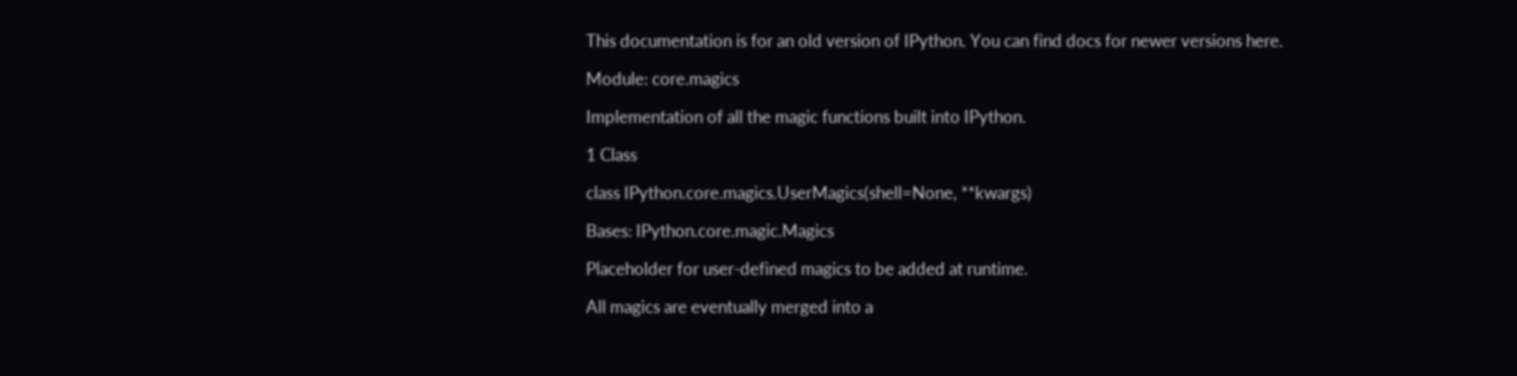This documentation is for an old version of IPython. You can find docs for newer versions here.

Module: core.magics

Implementation of all the magic functions built into IPython.

1 Class

class IPython.core.magics.UserMagics(shell=None, **kwargs)

Bases: IPython.core.magic.Magics

Placeholder for user-defined magics to be added at runtime.

All magics are eventually merged into a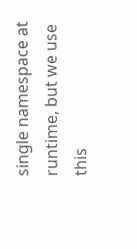single namespace at runtime, but we use this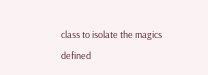class to isolate the magics defined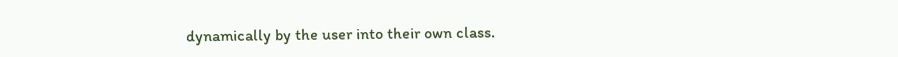dynamically by the user into their own class.